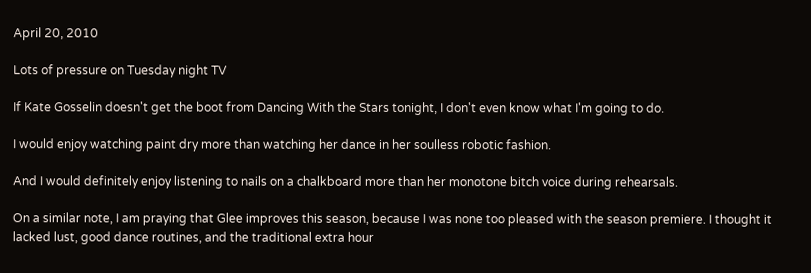April 20, 2010

Lots of pressure on Tuesday night TV

If Kate Gosselin doesn't get the boot from Dancing With the Stars tonight, I don't even know what I'm going to do.

I would enjoy watching paint dry more than watching her dance in her soulless robotic fashion.

And I would definitely enjoy listening to nails on a chalkboard more than her monotone bitch voice during rehearsals.

On a similar note, I am praying that Glee improves this season, because I was none too pleased with the season premiere. I thought it lacked lust, good dance routines, and the traditional extra hour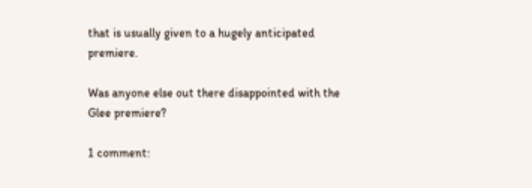that is usually given to a hugely anticipated premiere.

Was anyone else out there disappointed with the Glee premiere?

1 comment: